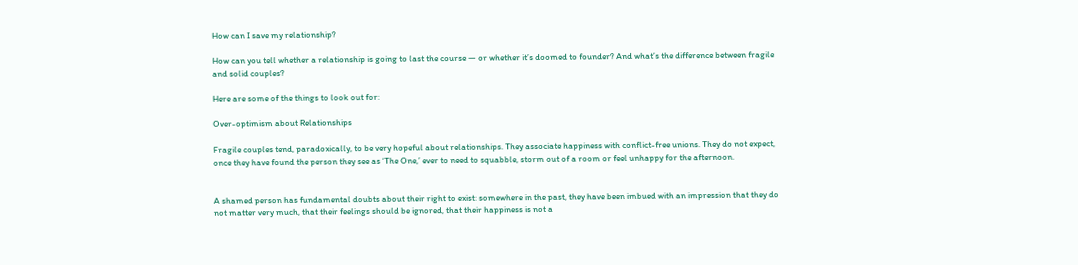How can I save my relationship?

How can you tell whether a relationship is going to last the course — or whether it’s doomed to founder? And what’s the difference between fragile and solid couples?

Here are some of the things to look out for:

Over-optimism about Relationships

Fragile couples tend, paradoxically, to be very hopeful about relationships. They associate happiness with conflict-free unions. They do not expect, once they have found the person they see as ‘The One,’ ever to need to squabble, storm out of a room or feel unhappy for the afternoon.


A shamed person has fundamental doubts about their right to exist: somewhere in the past, they have been imbued with an impression that they do not matter very much, that their feelings should be ignored, that their happiness is not a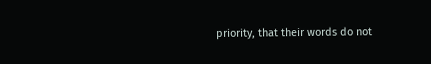priority, that their words do not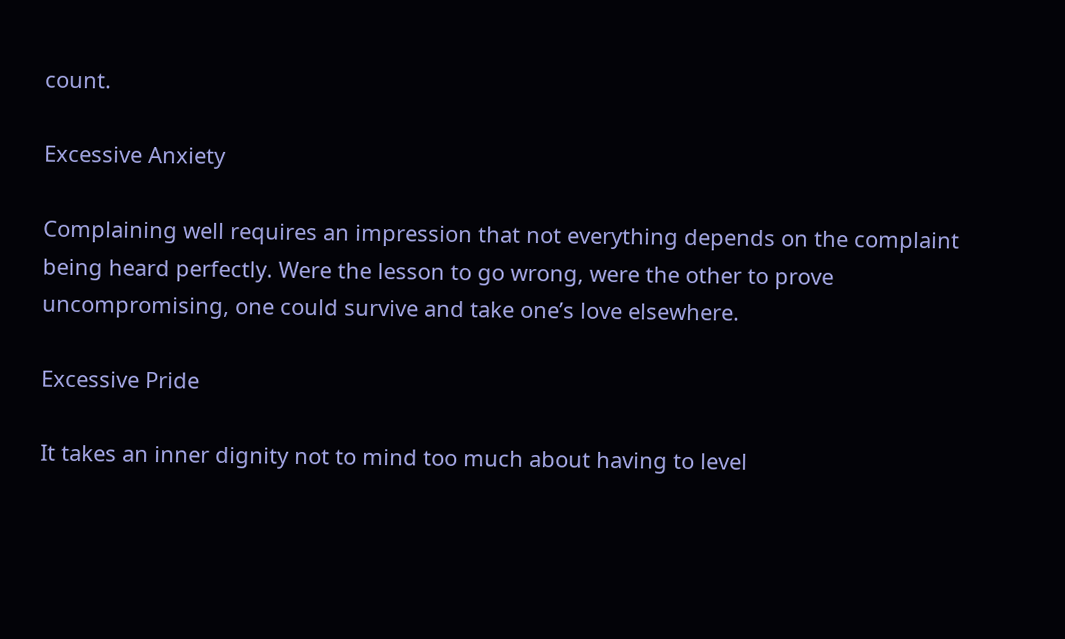count.

Excessive Anxiety

Complaining well requires an impression that not everything depends on the complaint being heard perfectly. Were the lesson to go wrong, were the other to prove uncompromising, one could survive and take one’s love elsewhere.

Excessive Pride

It takes an inner dignity not to mind too much about having to level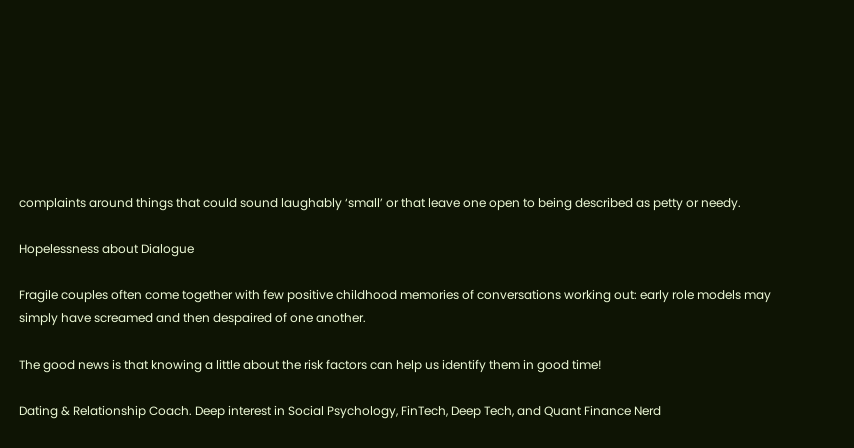complaints around things that could sound laughably ‘small’ or that leave one open to being described as petty or needy.

Hopelessness about Dialogue

Fragile couples often come together with few positive childhood memories of conversations working out: early role models may simply have screamed and then despaired of one another.

The good news is that knowing a little about the risk factors can help us identify them in good time!

Dating & Relationship Coach. Deep interest in Social Psychology, FinTech, Deep Tech, and Quant Finance Nerd